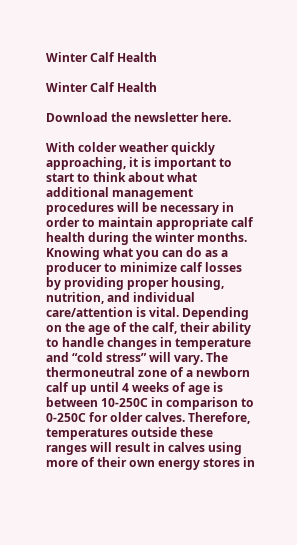Winter Calf Health

Winter Calf Health

Download the newsletter here.

With colder weather quickly approaching, it is important to start to think about what additional management procedures will be necessary in order to maintain appropriate calf health during the winter months. Knowing what you can do as a producer to minimize calf losses by providing proper housing, nutrition, and individual care/attention is vital. Depending on the age of the calf, their ability to handle changes in temperature and “cold stress” will vary. The thermoneutral zone of a newborn calf up until 4 weeks of age is between 10-250C in comparison to 0-250C for older calves. Therefore, temperatures outside these ranges will result in calves using more of their own energy stores in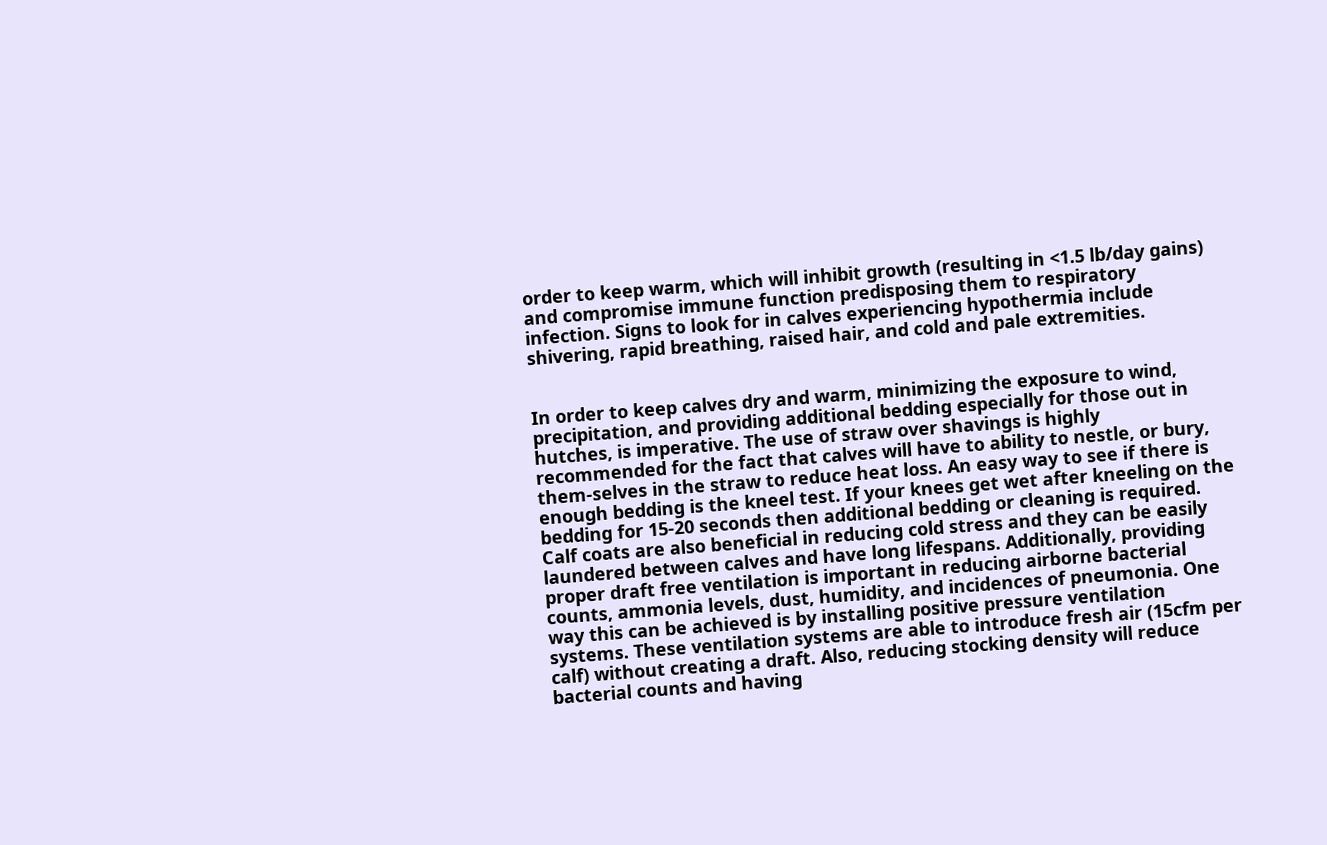order to keep warm, which will inhibit growth (resulting in <1.5 lb/day gains) and compromise immune function predisposing them to respiratory infection. Signs to look for in calves experiencing hypothermia include shivering, rapid breathing, raised hair, and cold and pale extremities.


In order to keep calves dry and warm, minimizing the exposure to wind, precipitation, and providing additional bedding especially for those out in hutches, is imperative. The use of straw over shavings is highly recommended for the fact that calves will have to ability to nestle, or bury, them-selves in the straw to reduce heat loss. An easy way to see if there is enough bedding is the kneel test. If your knees get wet after kneeling on the bedding for 15-20 seconds then additional bedding or cleaning is required. Calf coats are also beneficial in reducing cold stress and they can be easily laundered between calves and have long lifespans. Additionally, providing proper draft free ventilation is important in reducing airborne bacterial counts, ammonia levels, dust, humidity, and incidences of pneumonia. One way this can be achieved is by installing positive pressure ventilation systems. These ventilation systems are able to introduce fresh air (15cfm per calf) without creating a draft. Also, reducing stocking density will reduce bacterial counts and having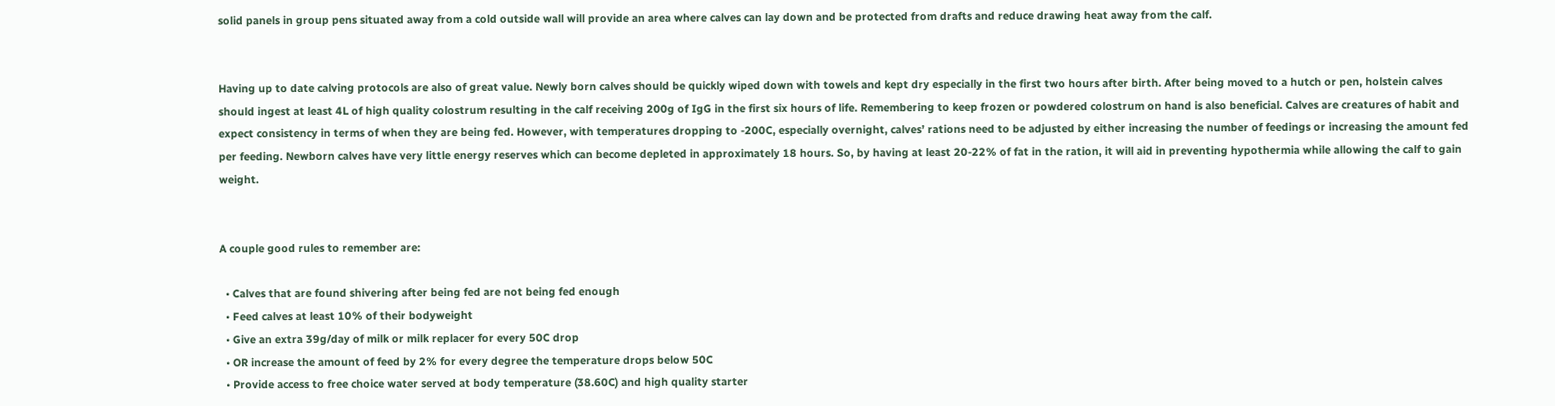solid panels in group pens situated away from a cold outside wall will provide an area where calves can lay down and be protected from drafts and reduce drawing heat away from the calf.


Having up to date calving protocols are also of great value. Newly born calves should be quickly wiped down with towels and kept dry especially in the first two hours after birth. After being moved to a hutch or pen, holstein calves should ingest at least 4L of high quality colostrum resulting in the calf receiving 200g of IgG in the first six hours of life. Remembering to keep frozen or powdered colostrum on hand is also beneficial. Calves are creatures of habit and expect consistency in terms of when they are being fed. However, with temperatures dropping to -200C, especially overnight, calves’ rations need to be adjusted by either increasing the number of feedings or increasing the amount fed per feeding. Newborn calves have very little energy reserves which can become depleted in approximately 18 hours. So, by having at least 20-22% of fat in the ration, it will aid in preventing hypothermia while allowing the calf to gain weight.


A couple good rules to remember are:

  • Calves that are found shivering after being fed are not being fed enough
  • Feed calves at least 10% of their bodyweight
  • Give an extra 39g/day of milk or milk replacer for every 50C drop
  • OR increase the amount of feed by 2% for every degree the temperature drops below 50C
  • Provide access to free choice water served at body temperature (38.60C) and high quality starter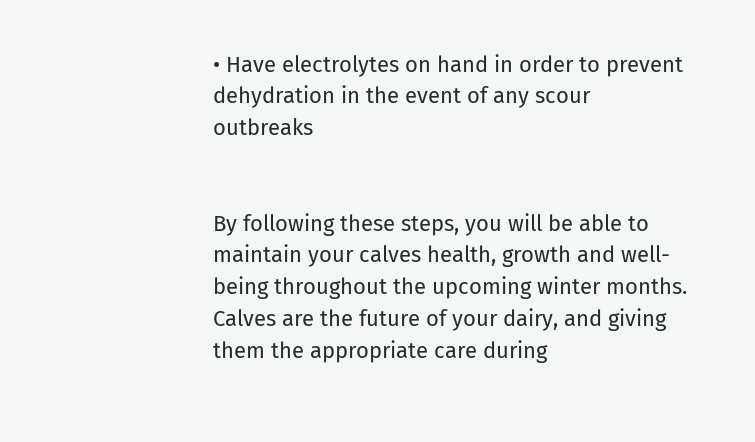• Have electrolytes on hand in order to prevent dehydration in the event of any scour outbreaks


By following these steps, you will be able to maintain your calves health, growth and well-being throughout the upcoming winter months. Calves are the future of your dairy, and giving them the appropriate care during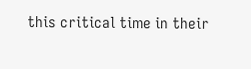this critical time in their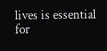lives is essential for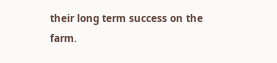their long term success on the farm.